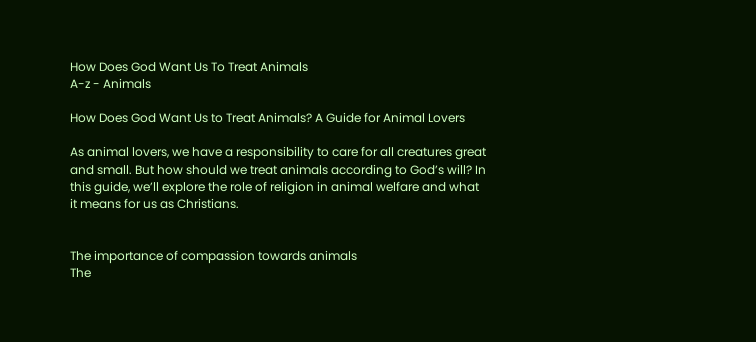How Does God Want Us To Treat Animals
A-z - Animals

How Does God Want Us to Treat Animals? A Guide for Animal Lovers

As animal lovers, we have a responsibility to care for all creatures great and small. But how should we treat animals according to God’s will? In this guide, we’ll explore the role of religion in animal welfare and what it means for us as Christians.


The importance of compassion towards animals
The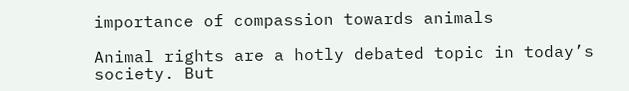importance of compassion towards animals

Animal rights are a hotly debated topic in today’s society. But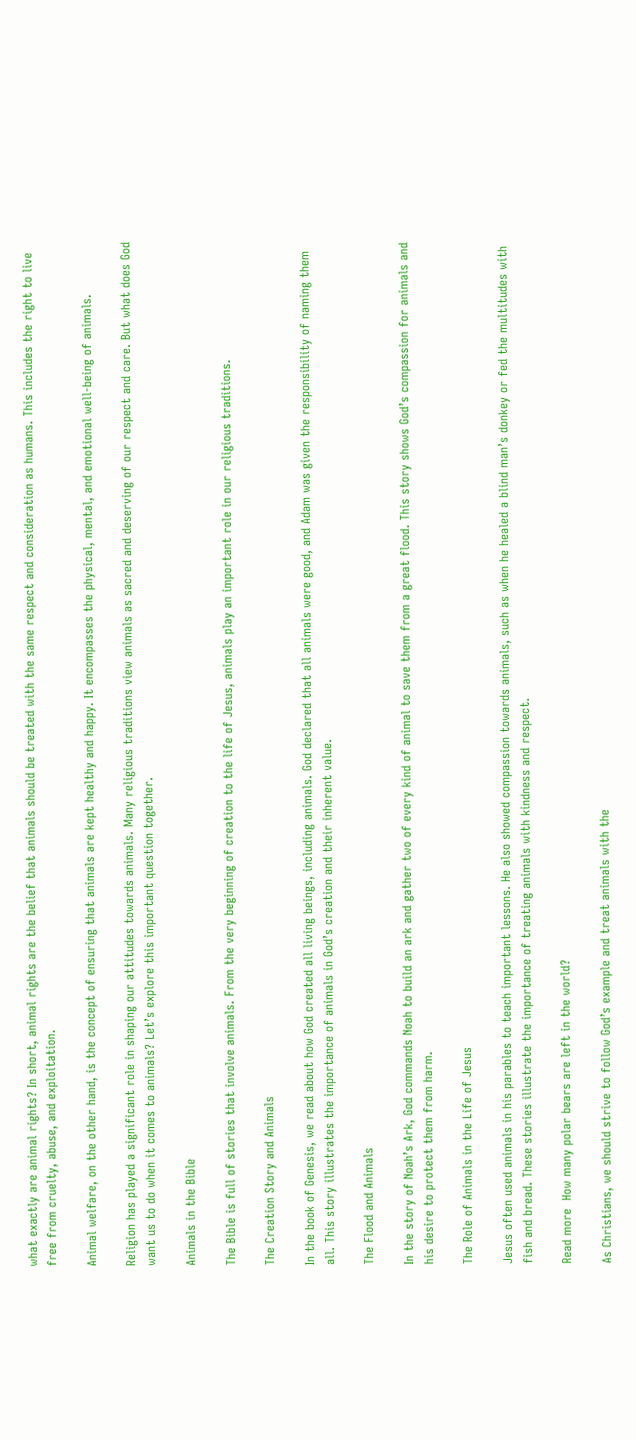what exactly are animal rights? In short, animal rights are the belief that animals should be treated with the same respect and consideration as humans. This includes the right to live free from cruelty, abuse, and exploitation.

Animal welfare, on the other hand, is the concept of ensuring that animals are kept healthy and happy. It encompasses the physical, mental, and emotional well-being of animals.

Religion has played a significant role in shaping our attitudes towards animals. Many religious traditions view animals as sacred and deserving of our respect and care. But what does God want us to do when it comes to animals? Let’s explore this important question together.

Animals in the Bible

The Bible is full of stories that involve animals. From the very beginning of creation to the life of Jesus, animals play an important role in our religious traditions.

The Creation Story and Animals

In the book of Genesis, we read about how God created all living beings, including animals. God declared that all animals were good, and Adam was given the responsibility of naming them all. This story illustrates the importance of animals in God’s creation and their inherent value.

The Flood and Animals

In the story of Noah’s Ark, God commands Noah to build an ark and gather two of every kind of animal to save them from a great flood. This story shows God’s compassion for animals and his desire to protect them from harm.

The Role of Animals in the Life of Jesus

Jesus often used animals in his parables to teach important lessons. He also showed compassion towards animals, such as when he healed a blind man’s donkey or fed the multitudes with fish and bread. These stories illustrate the importance of treating animals with kindness and respect.

Read more  How many polar bears are left in the world?

As Christians, we should strive to follow God’s example and treat animals with the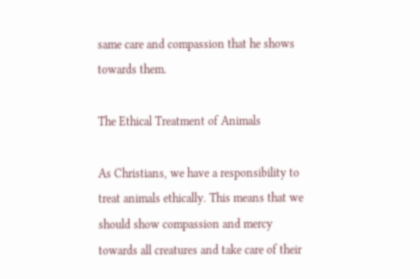same care and compassion that he shows towards them.

The Ethical Treatment of Animals

As Christians, we have a responsibility to treat animals ethically. This means that we should show compassion and mercy towards all creatures and take care of their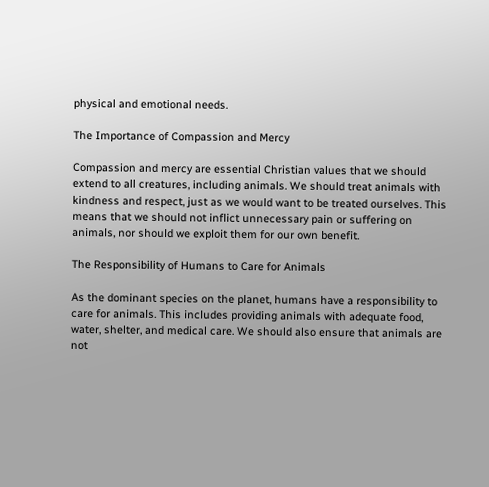physical and emotional needs.

The Importance of Compassion and Mercy

Compassion and mercy are essential Christian values that we should extend to all creatures, including animals. We should treat animals with kindness and respect, just as we would want to be treated ourselves. This means that we should not inflict unnecessary pain or suffering on animals, nor should we exploit them for our own benefit.

The Responsibility of Humans to Care for Animals

As the dominant species on the planet, humans have a responsibility to care for animals. This includes providing animals with adequate food, water, shelter, and medical care. We should also ensure that animals are not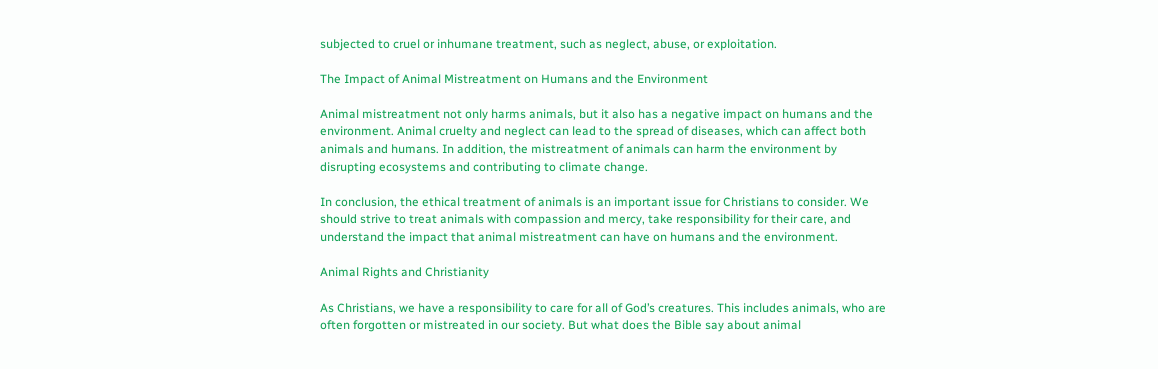subjected to cruel or inhumane treatment, such as neglect, abuse, or exploitation.

The Impact of Animal Mistreatment on Humans and the Environment

Animal mistreatment not only harms animals, but it also has a negative impact on humans and the environment. Animal cruelty and neglect can lead to the spread of diseases, which can affect both animals and humans. In addition, the mistreatment of animals can harm the environment by disrupting ecosystems and contributing to climate change.

In conclusion, the ethical treatment of animals is an important issue for Christians to consider. We should strive to treat animals with compassion and mercy, take responsibility for their care, and understand the impact that animal mistreatment can have on humans and the environment.

Animal Rights and Christianity

As Christians, we have a responsibility to care for all of God’s creatures. This includes animals, who are often forgotten or mistreated in our society. But what does the Bible say about animal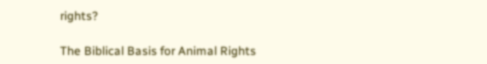rights?

The Biblical Basis for Animal Rights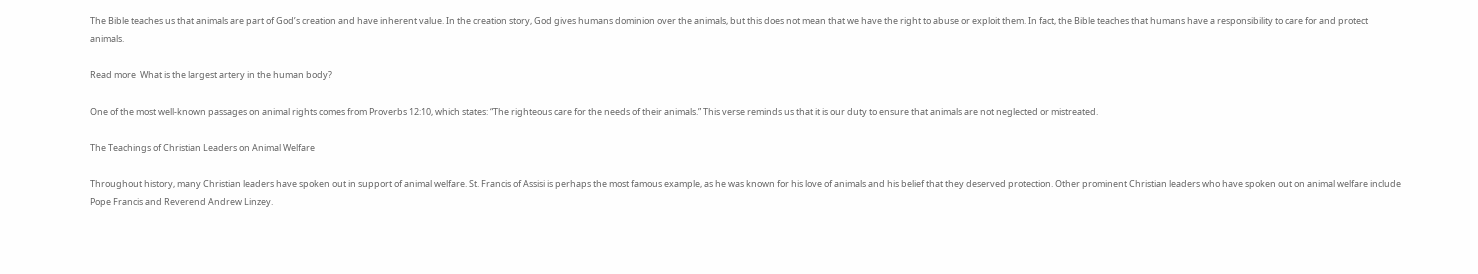The Bible teaches us that animals are part of God’s creation and have inherent value. In the creation story, God gives humans dominion over the animals, but this does not mean that we have the right to abuse or exploit them. In fact, the Bible teaches that humans have a responsibility to care for and protect animals.

Read more  What is the largest artery in the human body?

One of the most well-known passages on animal rights comes from Proverbs 12:10, which states: “The righteous care for the needs of their animals.” This verse reminds us that it is our duty to ensure that animals are not neglected or mistreated.

The Teachings of Christian Leaders on Animal Welfare

Throughout history, many Christian leaders have spoken out in support of animal welfare. St. Francis of Assisi is perhaps the most famous example, as he was known for his love of animals and his belief that they deserved protection. Other prominent Christian leaders who have spoken out on animal welfare include Pope Francis and Reverend Andrew Linzey.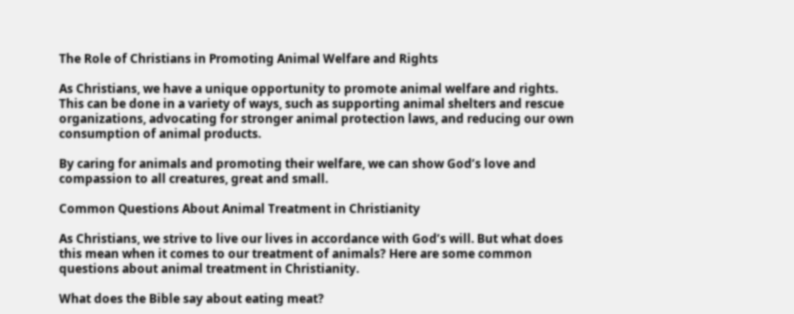The Role of Christians in Promoting Animal Welfare and Rights

As Christians, we have a unique opportunity to promote animal welfare and rights. This can be done in a variety of ways, such as supporting animal shelters and rescue organizations, advocating for stronger animal protection laws, and reducing our own consumption of animal products.

By caring for animals and promoting their welfare, we can show God’s love and compassion to all creatures, great and small.

Common Questions About Animal Treatment in Christianity

As Christians, we strive to live our lives in accordance with God’s will. But what does this mean when it comes to our treatment of animals? Here are some common questions about animal treatment in Christianity.

What does the Bible say about eating meat?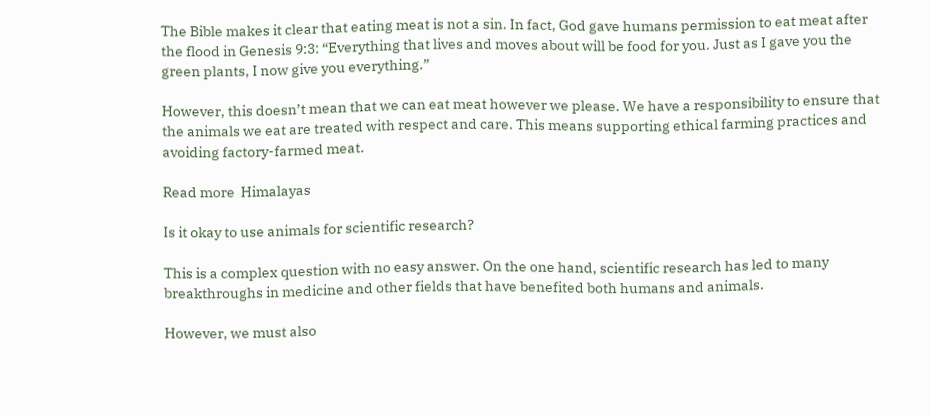The Bible makes it clear that eating meat is not a sin. In fact, God gave humans permission to eat meat after the flood in Genesis 9:3: “Everything that lives and moves about will be food for you. Just as I gave you the green plants, I now give you everything.”

However, this doesn’t mean that we can eat meat however we please. We have a responsibility to ensure that the animals we eat are treated with respect and care. This means supporting ethical farming practices and avoiding factory-farmed meat.

Read more  Himalayas

Is it okay to use animals for scientific research?

This is a complex question with no easy answer. On the one hand, scientific research has led to many breakthroughs in medicine and other fields that have benefited both humans and animals.

However, we must also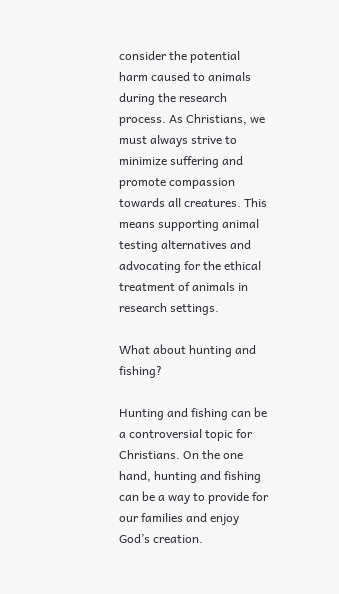consider the potential harm caused to animals during the research process. As Christians, we must always strive to minimize suffering and promote compassion towards all creatures. This means supporting animal testing alternatives and advocating for the ethical treatment of animals in research settings.

What about hunting and fishing?

Hunting and fishing can be a controversial topic for Christians. On the one hand, hunting and fishing can be a way to provide for our families and enjoy God’s creation.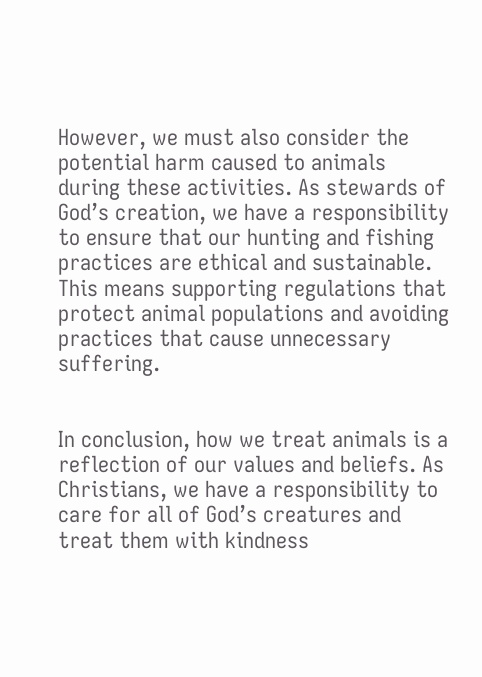However, we must also consider the potential harm caused to animals during these activities. As stewards of God’s creation, we have a responsibility to ensure that our hunting and fishing practices are ethical and sustainable. This means supporting regulations that protect animal populations and avoiding practices that cause unnecessary suffering.


In conclusion, how we treat animals is a reflection of our values and beliefs. As Christians, we have a responsibility to care for all of God’s creatures and treat them with kindness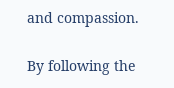and compassion.

By following the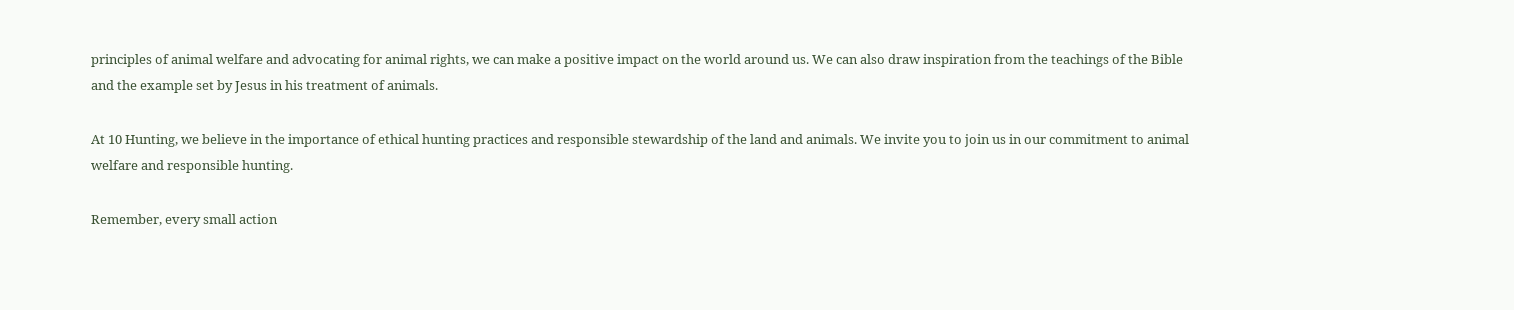principles of animal welfare and advocating for animal rights, we can make a positive impact on the world around us. We can also draw inspiration from the teachings of the Bible and the example set by Jesus in his treatment of animals.

At 10 Hunting, we believe in the importance of ethical hunting practices and responsible stewardship of the land and animals. We invite you to join us in our commitment to animal welfare and responsible hunting.

Remember, every small action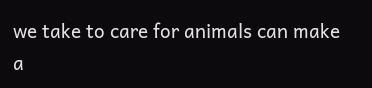we take to care for animals can make a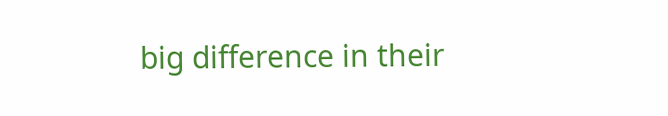big difference in their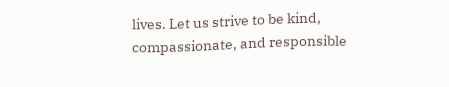lives. Let us strive to be kind, compassionate, and responsible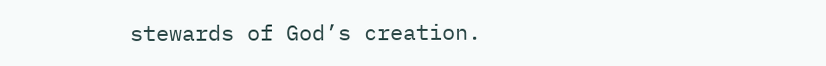stewards of God’s creation.